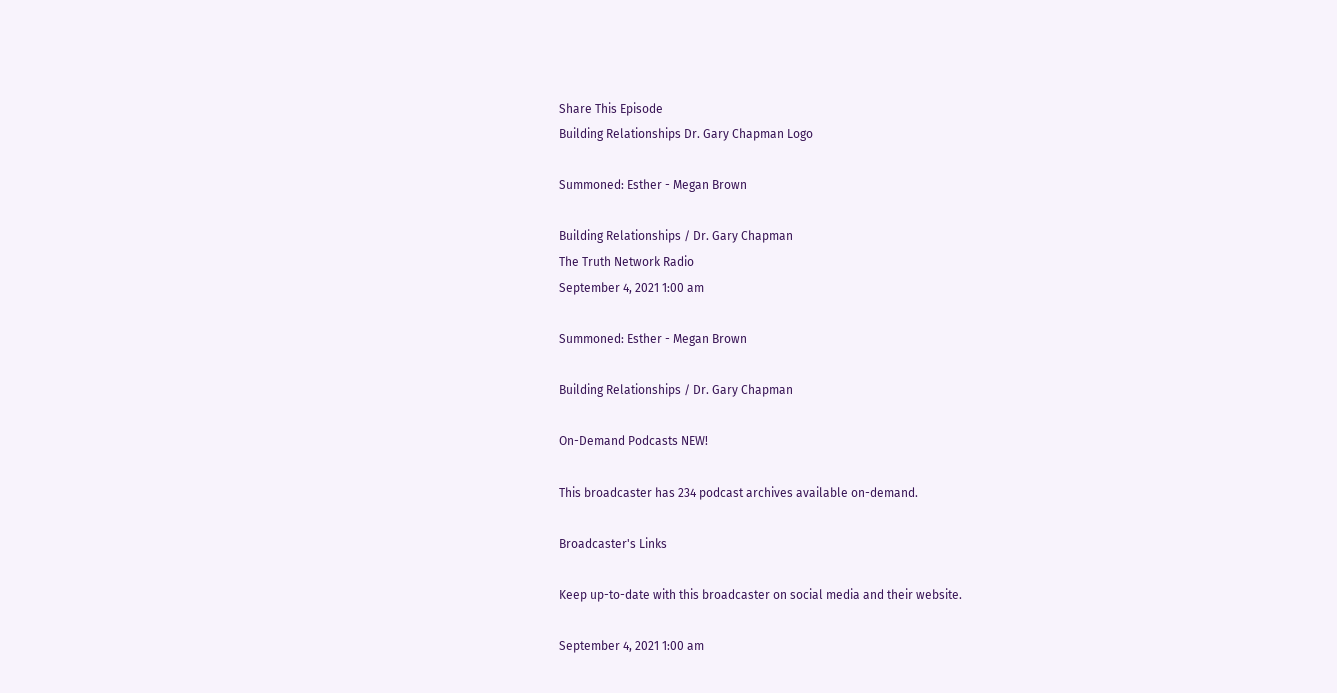Share This Episode
Building Relationships Dr. Gary Chapman Logo

Summoned: Esther - Megan Brown

Building Relationships / Dr. Gary Chapman
The Truth Network Radio
September 4, 2021 1:00 am

Summoned: Esther - Megan Brown

Building Relationships / Dr. Gary Chapman

On-Demand Podcasts NEW!

This broadcaster has 234 podcast archives available on-demand.

Broadcaster's Links

Keep up-to-date with this broadcaster on social media and their website.

September 4, 2021 1:00 am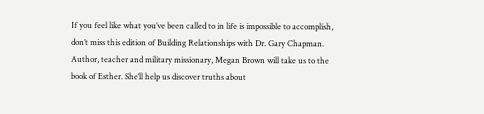If you feel like what you’ve been called to in life is impossible to accomplish, don’t miss this edition of Building Relationships with Dr. Gary Chapman. Author, teacher and military missionary, Megan Brown will take us to the book of Esther. She’ll help us discover truths about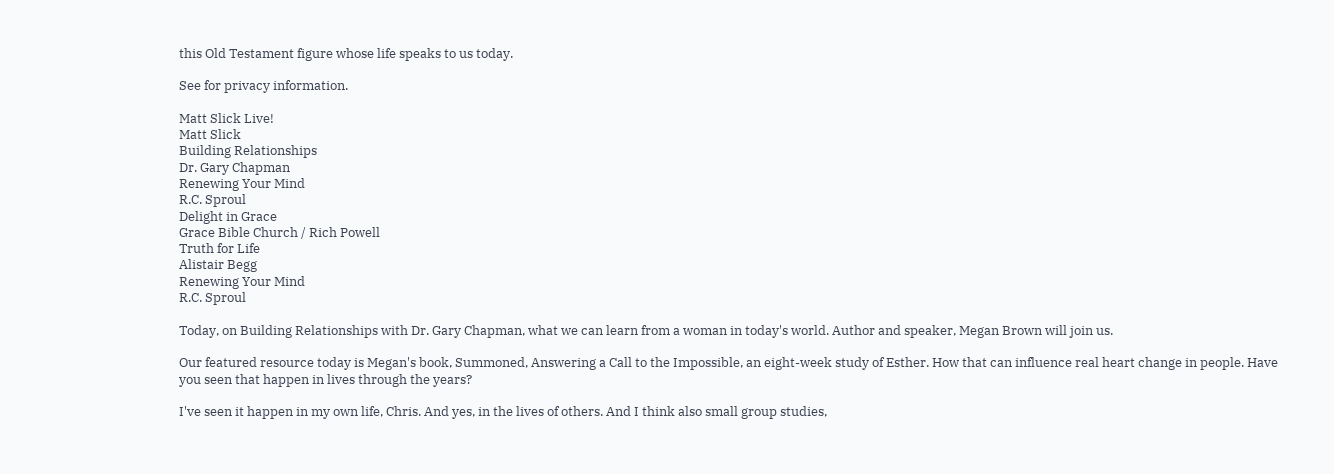this Old Testament figure whose life speaks to us today.

See for privacy information.

Matt Slick Live!
Matt Slick
Building Relationships
Dr. Gary Chapman
Renewing Your Mind
R.C. Sproul
Delight in Grace
Grace Bible Church / Rich Powell
Truth for Life
Alistair Begg
Renewing Your Mind
R.C. Sproul

Today, on Building Relationships with Dr. Gary Chapman, what we can learn from a woman in today's world. Author and speaker, Megan Brown will join us.

Our featured resource today is Megan's book, Summoned, Answering a Call to the Impossible, an eight-week study of Esther. How that can influence real heart change in people. Have you seen that happen in lives through the years?

I've seen it happen in my own life, Chris. And yes, in the lives of others. And I think also small group studies,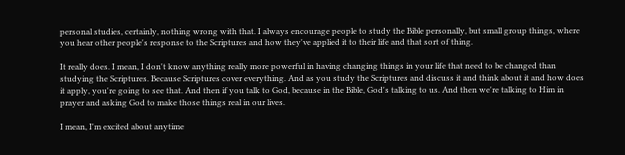personal studies, certainly, nothing wrong with that. I always encourage people to study the Bible personally, but small group things, where you hear other people's response to the Scriptures and how they've applied it to their life and that sort of thing.

It really does. I mean, I don't know anything really more powerful in having changing things in your life that need to be changed than studying the Scriptures. Because Scriptures cover everything. And as you study the Scriptures and discuss it and think about it and how does it apply, you're going to see that. And then if you talk to God, because in the Bible, God's talking to us. And then we're talking to Him in prayer and asking God to make those things real in our lives.

I mean, I'm excited about anytime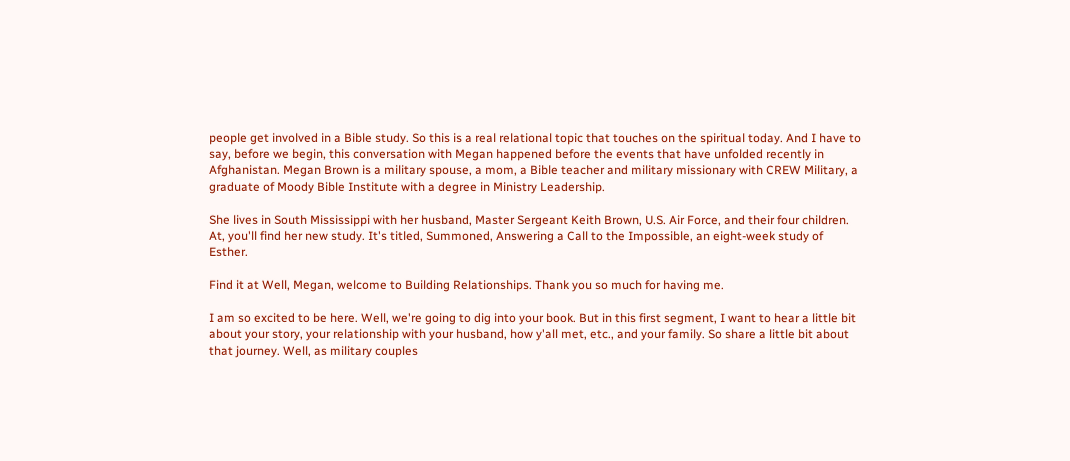people get involved in a Bible study. So this is a real relational topic that touches on the spiritual today. And I have to say, before we begin, this conversation with Megan happened before the events that have unfolded recently in Afghanistan. Megan Brown is a military spouse, a mom, a Bible teacher and military missionary with CREW Military, a graduate of Moody Bible Institute with a degree in Ministry Leadership.

She lives in South Mississippi with her husband, Master Sergeant Keith Brown, U.S. Air Force, and their four children. At, you'll find her new study. It's titled, Summoned, Answering a Call to the Impossible, an eight-week study of Esther.

Find it at Well, Megan, welcome to Building Relationships. Thank you so much for having me.

I am so excited to be here. Well, we're going to dig into your book. But in this first segment, I want to hear a little bit about your story, your relationship with your husband, how y'all met, etc., and your family. So share a little bit about that journey. Well, as military couples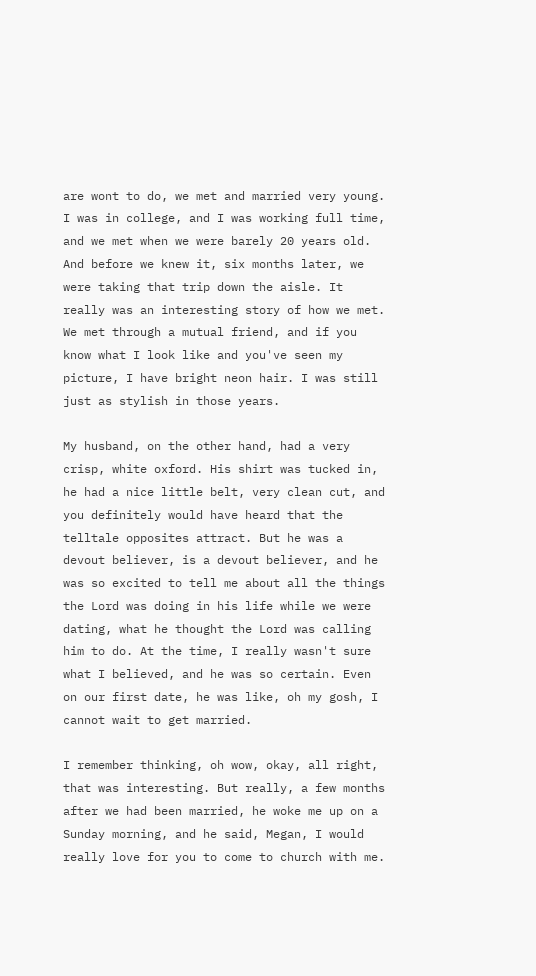are wont to do, we met and married very young. I was in college, and I was working full time, and we met when we were barely 20 years old. And before we knew it, six months later, we were taking that trip down the aisle. It really was an interesting story of how we met. We met through a mutual friend, and if you know what I look like and you've seen my picture, I have bright neon hair. I was still just as stylish in those years.

My husband, on the other hand, had a very crisp, white oxford. His shirt was tucked in, he had a nice little belt, very clean cut, and you definitely would have heard that the telltale opposites attract. But he was a devout believer, is a devout believer, and he was so excited to tell me about all the things the Lord was doing in his life while we were dating, what he thought the Lord was calling him to do. At the time, I really wasn't sure what I believed, and he was so certain. Even on our first date, he was like, oh my gosh, I cannot wait to get married.

I remember thinking, oh wow, okay, all right, that was interesting. But really, a few months after we had been married, he woke me up on a Sunday morning, and he said, Megan, I would really love for you to come to church with me.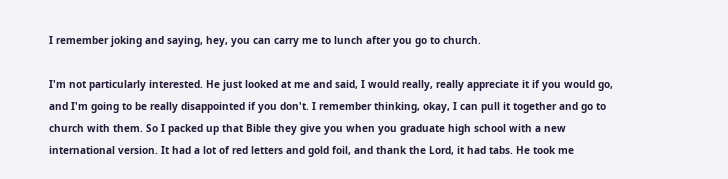I remember joking and saying, hey, you can carry me to lunch after you go to church.

I'm not particularly interested. He just looked at me and said, I would really, really appreciate it if you would go, and I'm going to be really disappointed if you don't. I remember thinking, okay, I can pull it together and go to church with them. So I packed up that Bible they give you when you graduate high school with a new international version. It had a lot of red letters and gold foil, and thank the Lord, it had tabs. He took me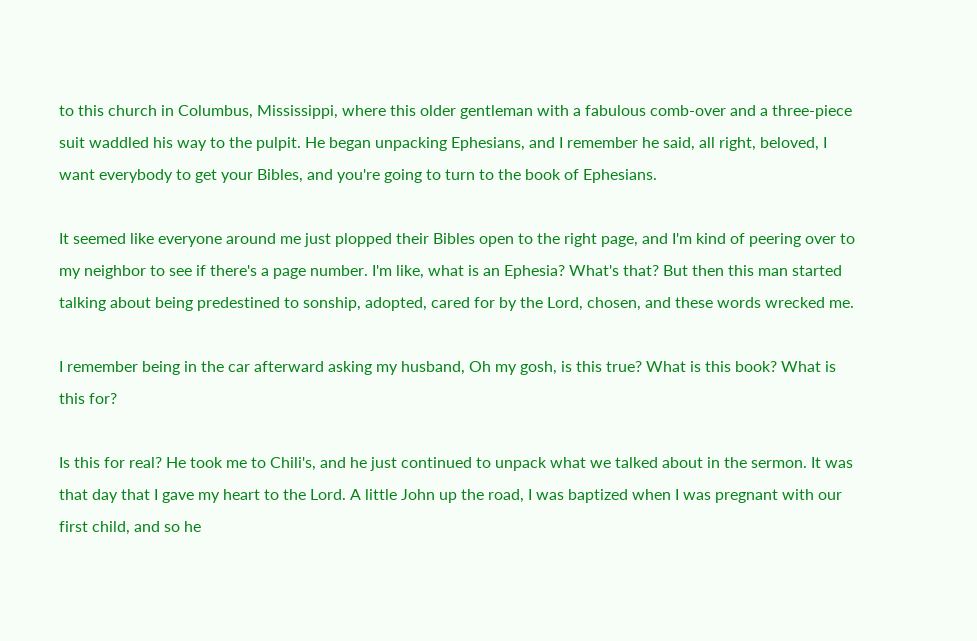to this church in Columbus, Mississippi, where this older gentleman with a fabulous comb-over and a three-piece suit waddled his way to the pulpit. He began unpacking Ephesians, and I remember he said, all right, beloved, I want everybody to get your Bibles, and you're going to turn to the book of Ephesians.

It seemed like everyone around me just plopped their Bibles open to the right page, and I'm kind of peering over to my neighbor to see if there's a page number. I'm like, what is an Ephesia? What's that? But then this man started talking about being predestined to sonship, adopted, cared for by the Lord, chosen, and these words wrecked me.

I remember being in the car afterward asking my husband, Oh my gosh, is this true? What is this book? What is this for?

Is this for real? He took me to Chili's, and he just continued to unpack what we talked about in the sermon. It was that day that I gave my heart to the Lord. A little John up the road, I was baptized when I was pregnant with our first child, and so he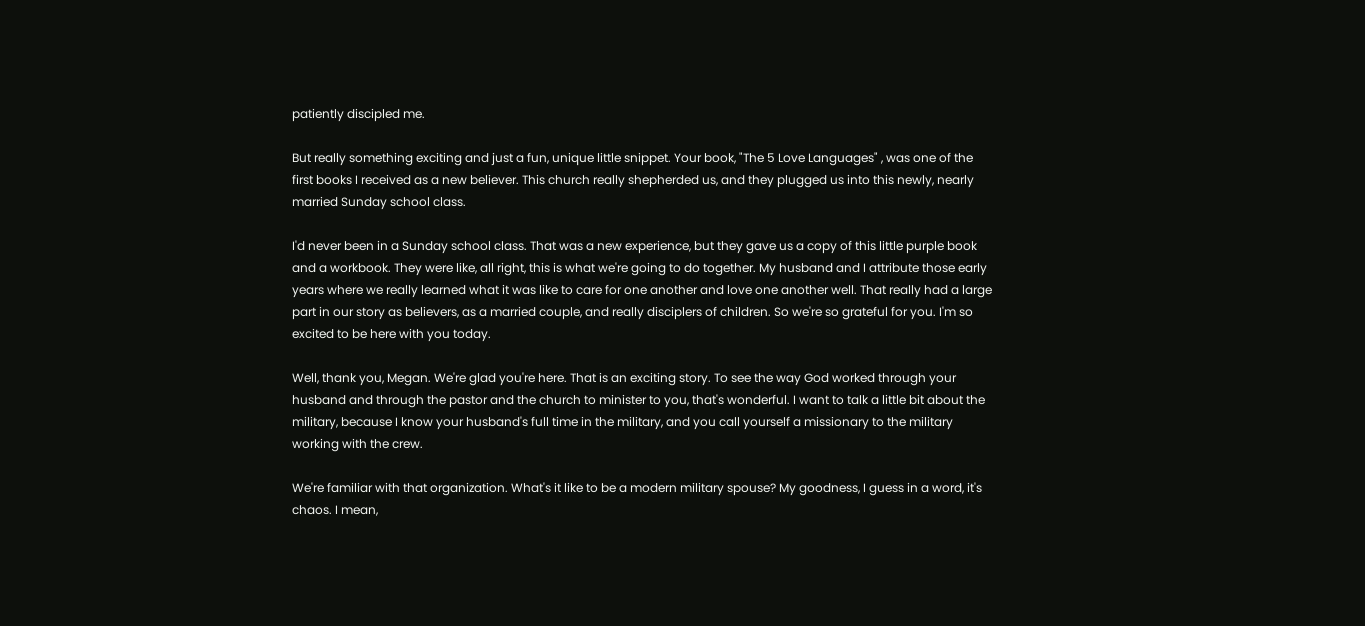patiently discipled me.

But really something exciting and just a fun, unique little snippet. Your book, "The 5 Love Languages" , was one of the first books I received as a new believer. This church really shepherded us, and they plugged us into this newly, nearly married Sunday school class.

I'd never been in a Sunday school class. That was a new experience, but they gave us a copy of this little purple book and a workbook. They were like, all right, this is what we're going to do together. My husband and I attribute those early years where we really learned what it was like to care for one another and love one another well. That really had a large part in our story as believers, as a married couple, and really disciplers of children. So we're so grateful for you. I'm so excited to be here with you today.

Well, thank you, Megan. We're glad you're here. That is an exciting story. To see the way God worked through your husband and through the pastor and the church to minister to you, that's wonderful. I want to talk a little bit about the military, because I know your husband's full time in the military, and you call yourself a missionary to the military working with the crew.

We're familiar with that organization. What's it like to be a modern military spouse? My goodness, I guess in a word, it's chaos. I mean,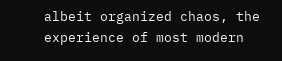albeit organized chaos, the experience of most modern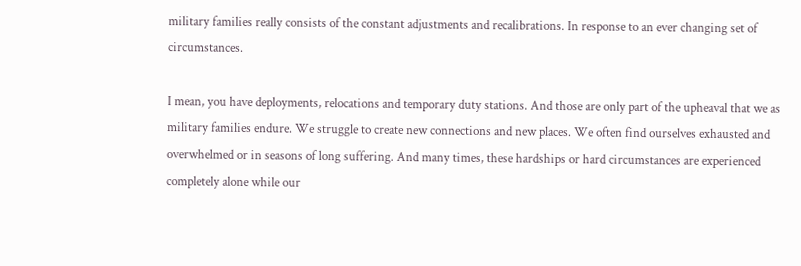military families really consists of the constant adjustments and recalibrations. In response to an ever changing set of circumstances.

I mean, you have deployments, relocations and temporary duty stations. And those are only part of the upheaval that we as military families endure. We struggle to create new connections and new places. We often find ourselves exhausted and overwhelmed or in seasons of long suffering. And many times, these hardships or hard circumstances are experienced completely alone while our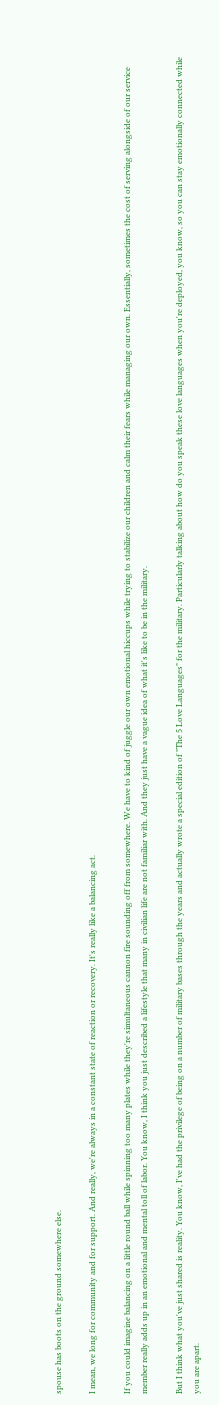spouse has boots on the ground somewhere else.

I mean, we long for community and for support. And really, we're always in a constant state of reaction or recovery. It's really like a balancing act.

If you could imagine balancing on a little round ball while spinning too many plates while they're simultaneous cannon fire sounding off from somewhere. We have to kind of juggle our own emotional hiccups while trying to stabilize our children and calm their fears while managing our own. Essentially, sometimes the cost of serving alongside of our service member really adds up in an emotional and mental toll of labor. You know, I think you just described a lifestyle that many in civilian life are not familiar with. And they just have a vague idea of what it's like to be in the military.

But I think what you've just shared is reality. You know, I've had the privilege of being on a number of military bases through the years and actually wrote a special edition of "The 5 Love Languages" for the military. Particularly talking about how do you speak these love languages when you're deployed, you know, so you can stay emotionally connected while you are apart.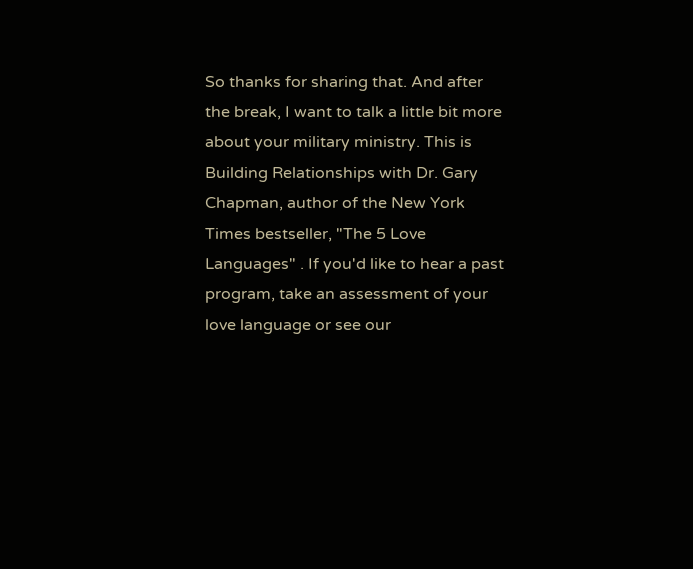So thanks for sharing that. And after the break, I want to talk a little bit more about your military ministry. This is Building Relationships with Dr. Gary Chapman, author of the New York Times bestseller, "The 5 Love Languages" . If you'd like to hear a past program, take an assessment of your love language or see our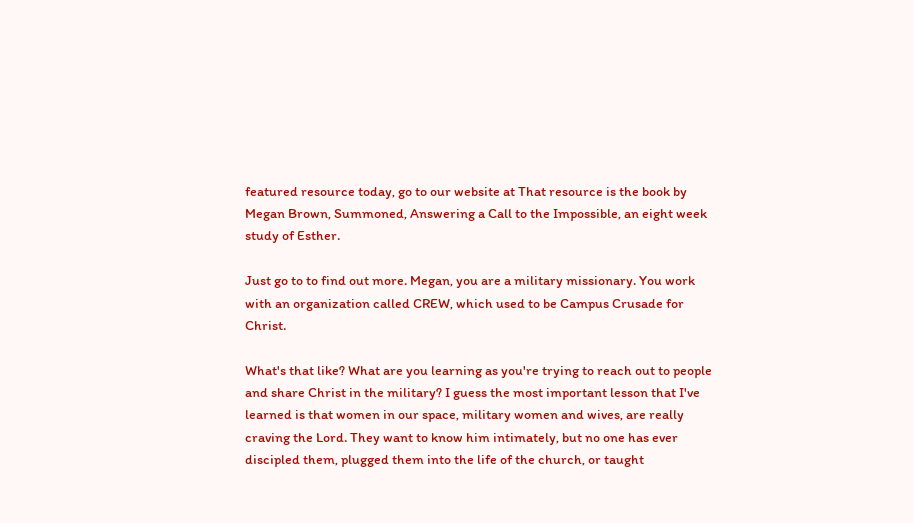featured resource today, go to our website at That resource is the book by Megan Brown, Summoned, Answering a Call to the Impossible, an eight week study of Esther.

Just go to to find out more. Megan, you are a military missionary. You work with an organization called CREW, which used to be Campus Crusade for Christ.

What's that like? What are you learning as you're trying to reach out to people and share Christ in the military? I guess the most important lesson that I've learned is that women in our space, military women and wives, are really craving the Lord. They want to know him intimately, but no one has ever discipled them, plugged them into the life of the church, or taught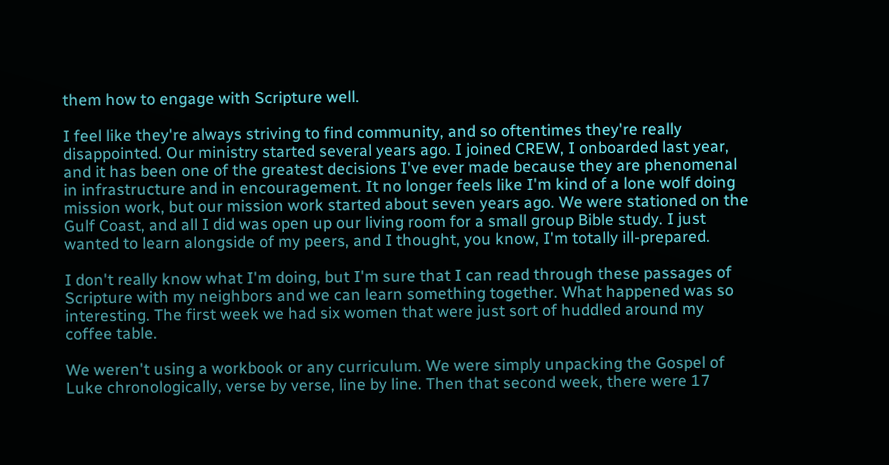them how to engage with Scripture well.

I feel like they're always striving to find community, and so oftentimes they're really disappointed. Our ministry started several years ago. I joined CREW, I onboarded last year, and it has been one of the greatest decisions I've ever made because they are phenomenal in infrastructure and in encouragement. It no longer feels like I'm kind of a lone wolf doing mission work, but our mission work started about seven years ago. We were stationed on the Gulf Coast, and all I did was open up our living room for a small group Bible study. I just wanted to learn alongside of my peers, and I thought, you know, I'm totally ill-prepared.

I don't really know what I'm doing, but I'm sure that I can read through these passages of Scripture with my neighbors and we can learn something together. What happened was so interesting. The first week we had six women that were just sort of huddled around my coffee table.

We weren't using a workbook or any curriculum. We were simply unpacking the Gospel of Luke chronologically, verse by verse, line by line. Then that second week, there were 17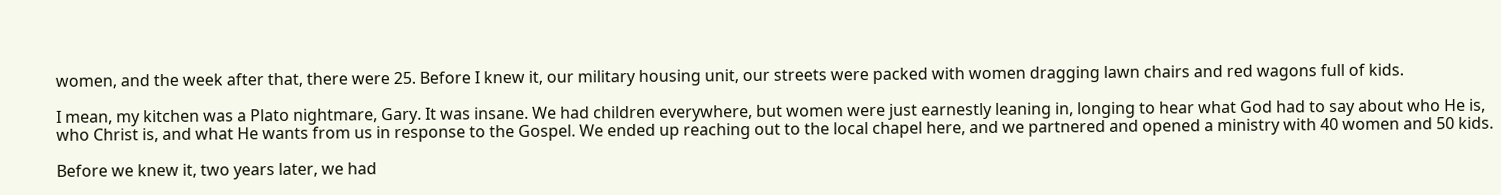women, and the week after that, there were 25. Before I knew it, our military housing unit, our streets were packed with women dragging lawn chairs and red wagons full of kids.

I mean, my kitchen was a Plato nightmare, Gary. It was insane. We had children everywhere, but women were just earnestly leaning in, longing to hear what God had to say about who He is, who Christ is, and what He wants from us in response to the Gospel. We ended up reaching out to the local chapel here, and we partnered and opened a ministry with 40 women and 50 kids.

Before we knew it, two years later, we had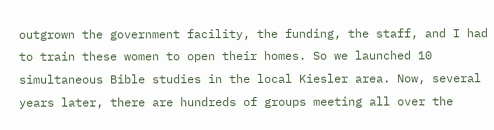outgrown the government facility, the funding, the staff, and I had to train these women to open their homes. So we launched 10 simultaneous Bible studies in the local Kiesler area. Now, several years later, there are hundreds of groups meeting all over the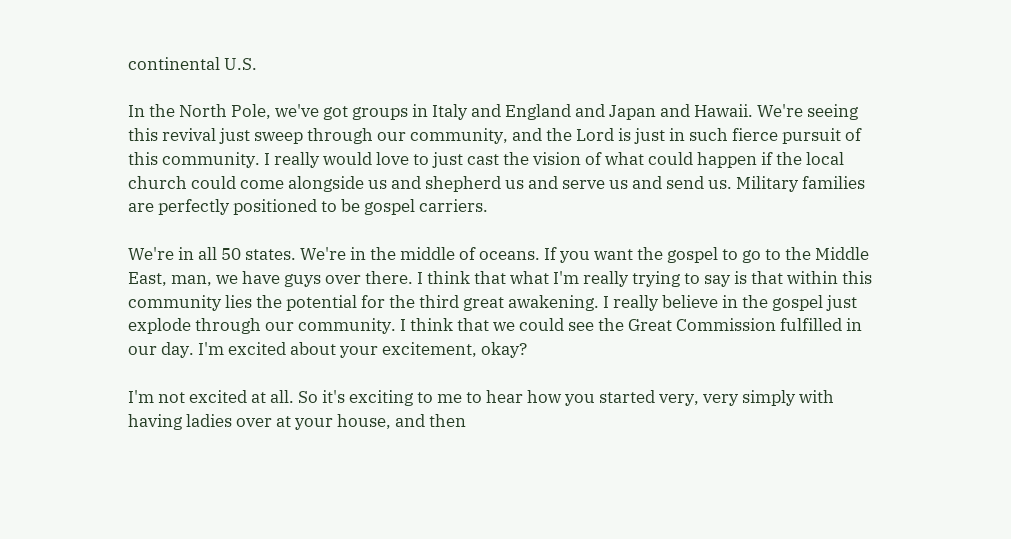continental U.S.

In the North Pole, we've got groups in Italy and England and Japan and Hawaii. We're seeing this revival just sweep through our community, and the Lord is just in such fierce pursuit of this community. I really would love to just cast the vision of what could happen if the local church could come alongside us and shepherd us and serve us and send us. Military families are perfectly positioned to be gospel carriers.

We're in all 50 states. We're in the middle of oceans. If you want the gospel to go to the Middle East, man, we have guys over there. I think that what I'm really trying to say is that within this community lies the potential for the third great awakening. I really believe in the gospel just explode through our community. I think that we could see the Great Commission fulfilled in our day. I'm excited about your excitement, okay?

I'm not excited at all. So it's exciting to me to hear how you started very, very simply with having ladies over at your house, and then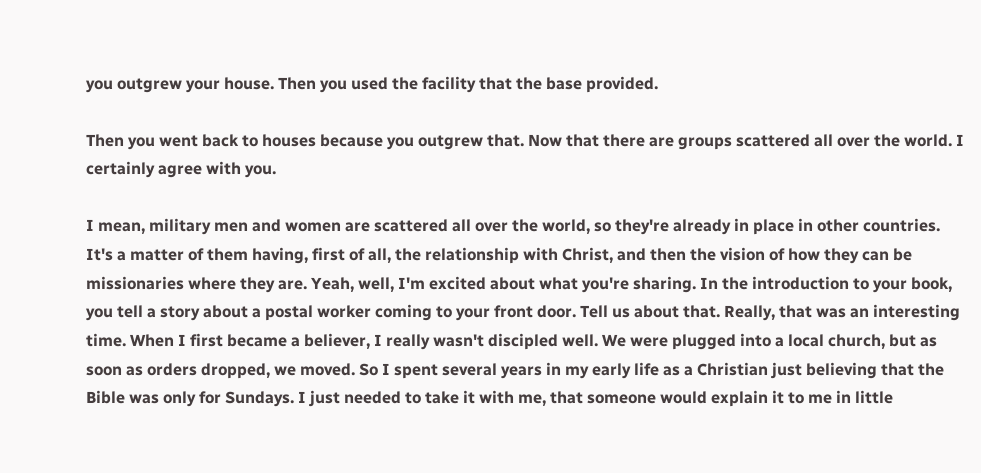you outgrew your house. Then you used the facility that the base provided.

Then you went back to houses because you outgrew that. Now that there are groups scattered all over the world. I certainly agree with you.

I mean, military men and women are scattered all over the world, so they're already in place in other countries. It's a matter of them having, first of all, the relationship with Christ, and then the vision of how they can be missionaries where they are. Yeah, well, I'm excited about what you're sharing. In the introduction to your book, you tell a story about a postal worker coming to your front door. Tell us about that. Really, that was an interesting time. When I first became a believer, I really wasn't discipled well. We were plugged into a local church, but as soon as orders dropped, we moved. So I spent several years in my early life as a Christian just believing that the Bible was only for Sundays. I just needed to take it with me, that someone would explain it to me in little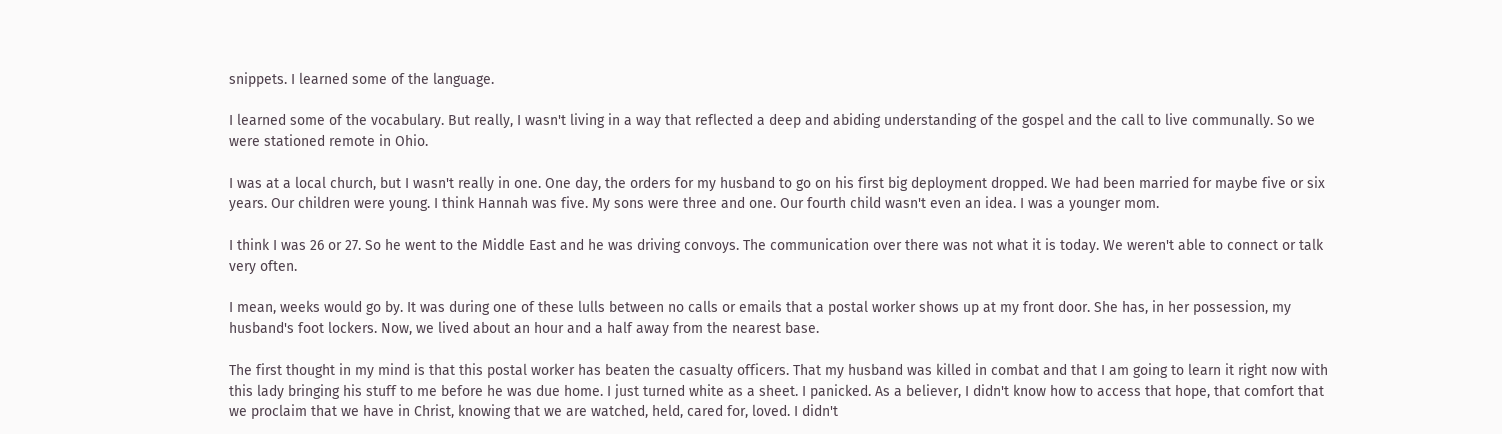snippets. I learned some of the language.

I learned some of the vocabulary. But really, I wasn't living in a way that reflected a deep and abiding understanding of the gospel and the call to live communally. So we were stationed remote in Ohio.

I was at a local church, but I wasn't really in one. One day, the orders for my husband to go on his first big deployment dropped. We had been married for maybe five or six years. Our children were young. I think Hannah was five. My sons were three and one. Our fourth child wasn't even an idea. I was a younger mom.

I think I was 26 or 27. So he went to the Middle East and he was driving convoys. The communication over there was not what it is today. We weren't able to connect or talk very often.

I mean, weeks would go by. It was during one of these lulls between no calls or emails that a postal worker shows up at my front door. She has, in her possession, my husband's foot lockers. Now, we lived about an hour and a half away from the nearest base.

The first thought in my mind is that this postal worker has beaten the casualty officers. That my husband was killed in combat and that I am going to learn it right now with this lady bringing his stuff to me before he was due home. I just turned white as a sheet. I panicked. As a believer, I didn't know how to access that hope, that comfort that we proclaim that we have in Christ, knowing that we are watched, held, cared for, loved. I didn't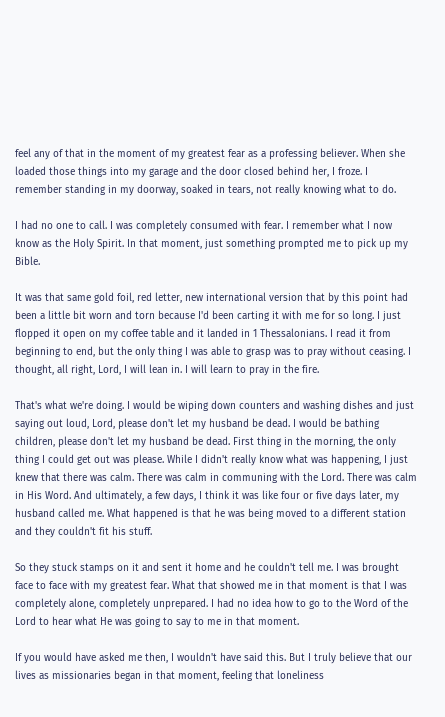feel any of that in the moment of my greatest fear as a professing believer. When she loaded those things into my garage and the door closed behind her, I froze. I remember standing in my doorway, soaked in tears, not really knowing what to do.

I had no one to call. I was completely consumed with fear. I remember what I now know as the Holy Spirit. In that moment, just something prompted me to pick up my Bible.

It was that same gold foil, red letter, new international version that by this point had been a little bit worn and torn because I'd been carting it with me for so long. I just flopped it open on my coffee table and it landed in 1 Thessalonians. I read it from beginning to end, but the only thing I was able to grasp was to pray without ceasing. I thought, all right, Lord, I will lean in. I will learn to pray in the fire.

That's what we're doing. I would be wiping down counters and washing dishes and just saying out loud, Lord, please don't let my husband be dead. I would be bathing children, please don't let my husband be dead. First thing in the morning, the only thing I could get out was please. While I didn't really know what was happening, I just knew that there was calm. There was calm in communing with the Lord. There was calm in His Word. And ultimately, a few days, I think it was like four or five days later, my husband called me. What happened is that he was being moved to a different station and they couldn't fit his stuff.

So they stuck stamps on it and sent it home and he couldn't tell me. I was brought face to face with my greatest fear. What that showed me in that moment is that I was completely alone, completely unprepared. I had no idea how to go to the Word of the Lord to hear what He was going to say to me in that moment.

If you would have asked me then, I wouldn't have said this. But I truly believe that our lives as missionaries began in that moment, feeling that loneliness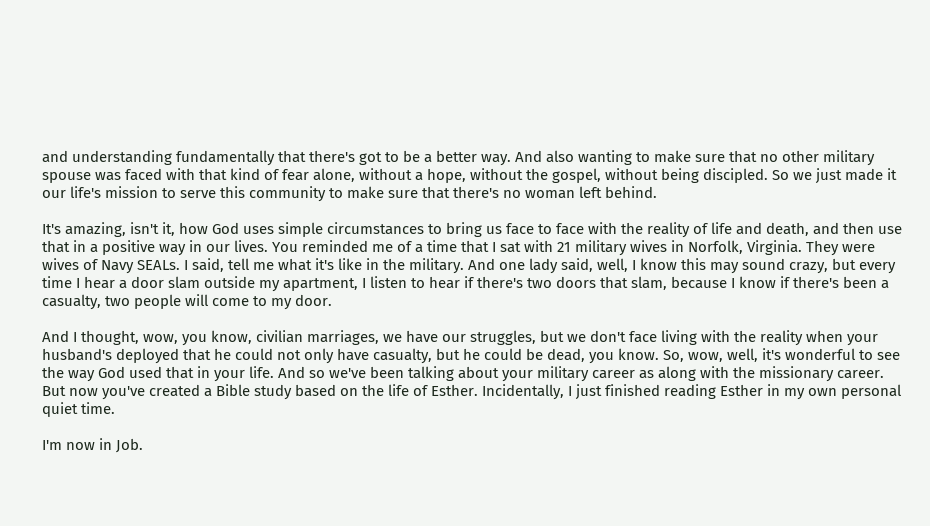and understanding fundamentally that there's got to be a better way. And also wanting to make sure that no other military spouse was faced with that kind of fear alone, without a hope, without the gospel, without being discipled. So we just made it our life's mission to serve this community to make sure that there's no woman left behind.

It's amazing, isn't it, how God uses simple circumstances to bring us face to face with the reality of life and death, and then use that in a positive way in our lives. You reminded me of a time that I sat with 21 military wives in Norfolk, Virginia. They were wives of Navy SEALs. I said, tell me what it's like in the military. And one lady said, well, I know this may sound crazy, but every time I hear a door slam outside my apartment, I listen to hear if there's two doors that slam, because I know if there's been a casualty, two people will come to my door.

And I thought, wow, you know, civilian marriages, we have our struggles, but we don't face living with the reality when your husband's deployed that he could not only have casualty, but he could be dead, you know. So, wow, well, it's wonderful to see the way God used that in your life. And so we've been talking about your military career as along with the missionary career. But now you've created a Bible study based on the life of Esther. Incidentally, I just finished reading Esther in my own personal quiet time.

I'm now in Job.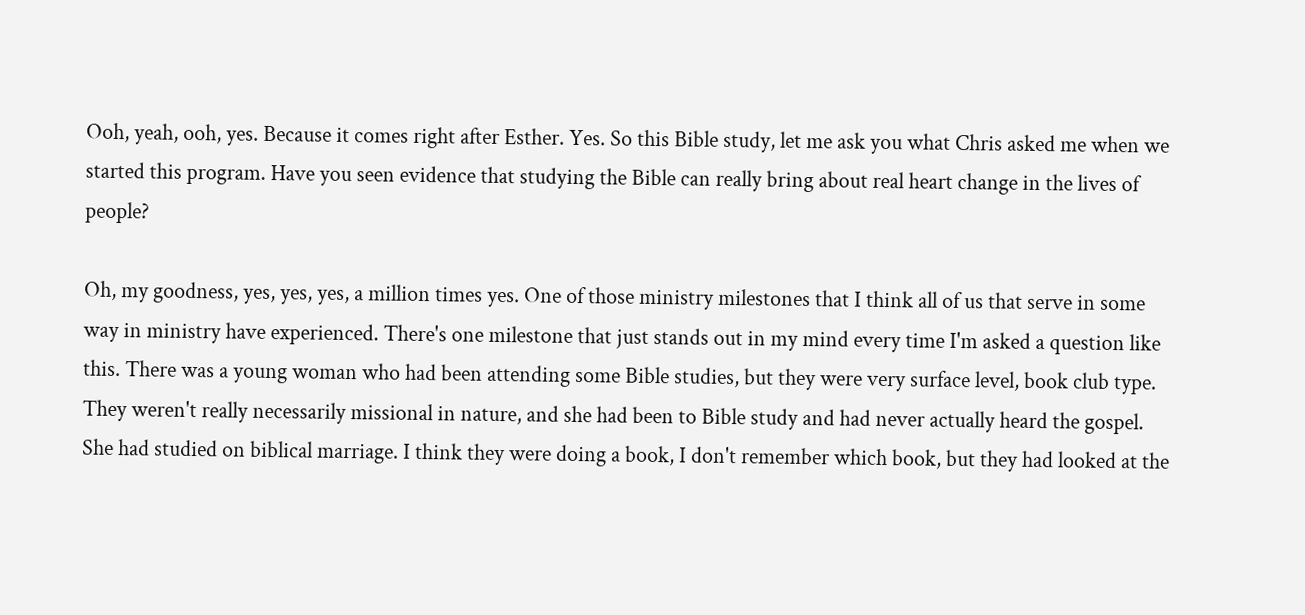Ooh, yeah, ooh, yes. Because it comes right after Esther. Yes. So this Bible study, let me ask you what Chris asked me when we started this program. Have you seen evidence that studying the Bible can really bring about real heart change in the lives of people?

Oh, my goodness, yes, yes, yes, a million times yes. One of those ministry milestones that I think all of us that serve in some way in ministry have experienced. There's one milestone that just stands out in my mind every time I'm asked a question like this. There was a young woman who had been attending some Bible studies, but they were very surface level, book club type. They weren't really necessarily missional in nature, and she had been to Bible study and had never actually heard the gospel. She had studied on biblical marriage. I think they were doing a book, I don't remember which book, but they had looked at the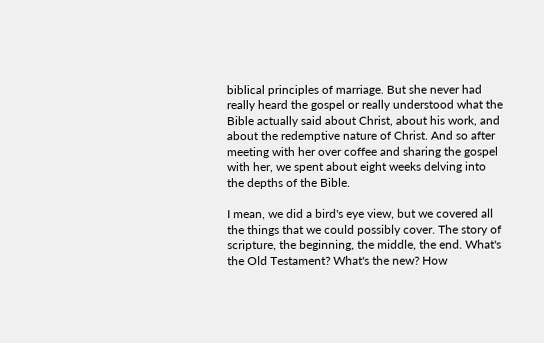biblical principles of marriage. But she never had really heard the gospel or really understood what the Bible actually said about Christ, about his work, and about the redemptive nature of Christ. And so after meeting with her over coffee and sharing the gospel with her, we spent about eight weeks delving into the depths of the Bible.

I mean, we did a bird's eye view, but we covered all the things that we could possibly cover. The story of scripture, the beginning, the middle, the end. What's the Old Testament? What's the new? How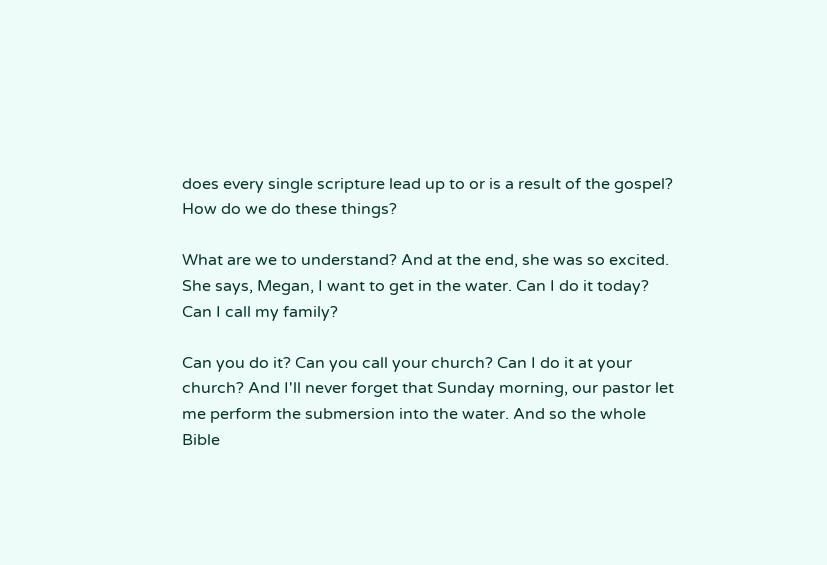does every single scripture lead up to or is a result of the gospel? How do we do these things?

What are we to understand? And at the end, she was so excited. She says, Megan, I want to get in the water. Can I do it today? Can I call my family?

Can you do it? Can you call your church? Can I do it at your church? And I'll never forget that Sunday morning, our pastor let me perform the submersion into the water. And so the whole Bible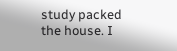study packed the house. I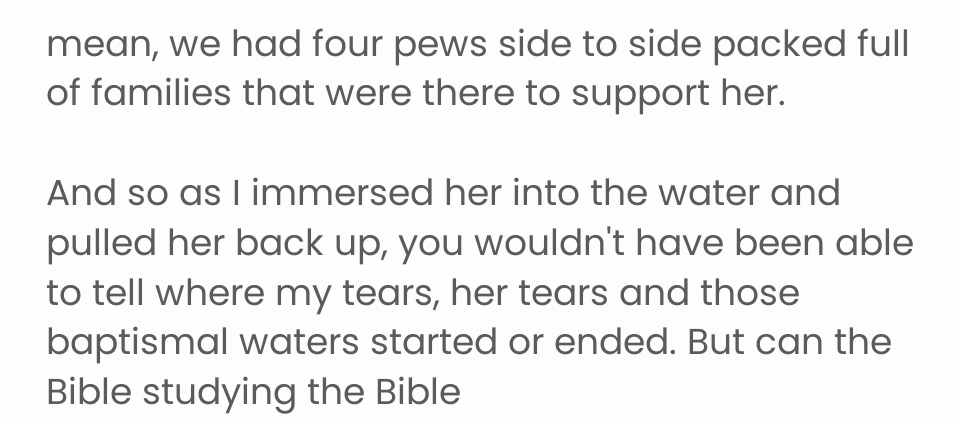mean, we had four pews side to side packed full of families that were there to support her.

And so as I immersed her into the water and pulled her back up, you wouldn't have been able to tell where my tears, her tears and those baptismal waters started or ended. But can the Bible studying the Bible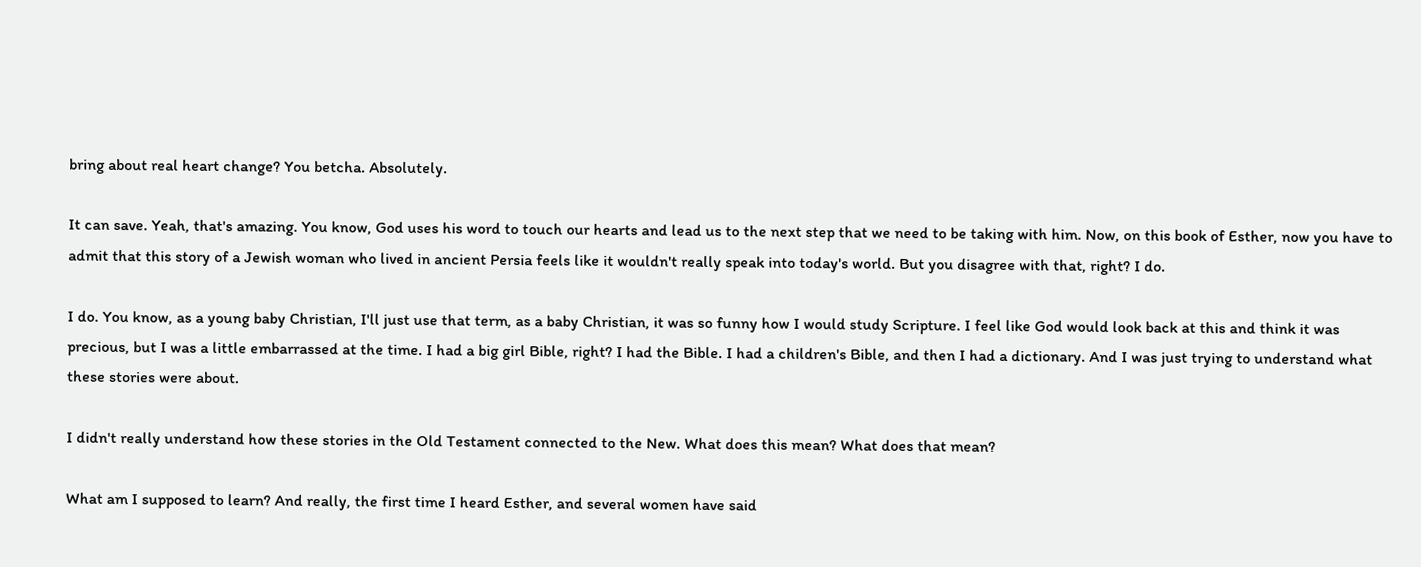bring about real heart change? You betcha. Absolutely.

It can save. Yeah, that's amazing. You know, God uses his word to touch our hearts and lead us to the next step that we need to be taking with him. Now, on this book of Esther, now you have to admit that this story of a Jewish woman who lived in ancient Persia feels like it wouldn't really speak into today's world. But you disagree with that, right? I do.

I do. You know, as a young baby Christian, I'll just use that term, as a baby Christian, it was so funny how I would study Scripture. I feel like God would look back at this and think it was precious, but I was a little embarrassed at the time. I had a big girl Bible, right? I had the Bible. I had a children's Bible, and then I had a dictionary. And I was just trying to understand what these stories were about.

I didn't really understand how these stories in the Old Testament connected to the New. What does this mean? What does that mean?

What am I supposed to learn? And really, the first time I heard Esther, and several women have said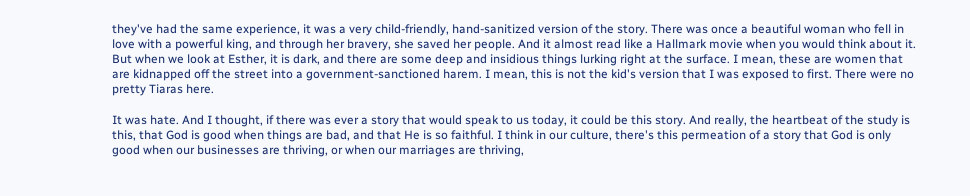they've had the same experience, it was a very child-friendly, hand-sanitized version of the story. There was once a beautiful woman who fell in love with a powerful king, and through her bravery, she saved her people. And it almost read like a Hallmark movie when you would think about it. But when we look at Esther, it is dark, and there are some deep and insidious things lurking right at the surface. I mean, these are women that are kidnapped off the street into a government-sanctioned harem. I mean, this is not the kid's version that I was exposed to first. There were no pretty Tiaras here.

It was hate. And I thought, if there was ever a story that would speak to us today, it could be this story. And really, the heartbeat of the study is this, that God is good when things are bad, and that He is so faithful. I think in our culture, there's this permeation of a story that God is only good when our businesses are thriving, or when our marriages are thriving,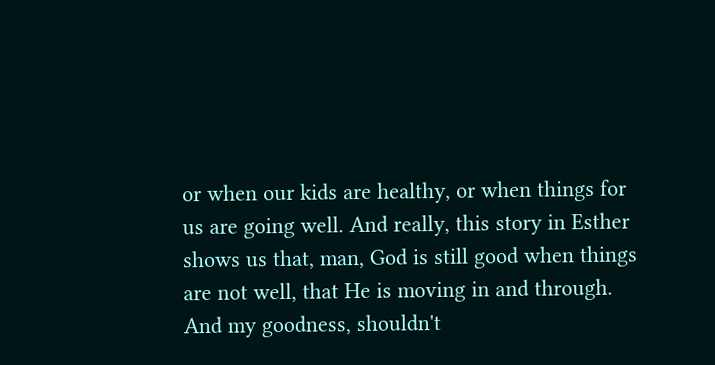or when our kids are healthy, or when things for us are going well. And really, this story in Esther shows us that, man, God is still good when things are not well, that He is moving in and through. And my goodness, shouldn't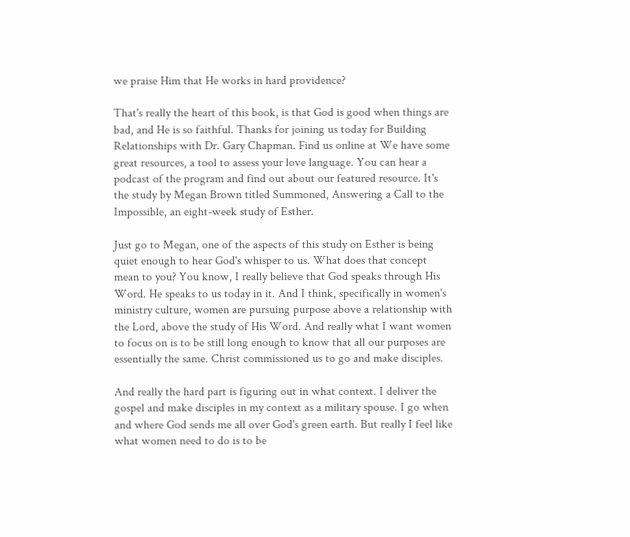we praise Him that He works in hard providence?

That's really the heart of this book, is that God is good when things are bad, and He is so faithful. Thanks for joining us today for Building Relationships with Dr. Gary Chapman. Find us online at We have some great resources, a tool to assess your love language. You can hear a podcast of the program and find out about our featured resource. It's the study by Megan Brown titled Summoned, Answering a Call to the Impossible, an eight-week study of Esther.

Just go to Megan, one of the aspects of this study on Esther is being quiet enough to hear God's whisper to us. What does that concept mean to you? You know, I really believe that God speaks through His Word. He speaks to us today in it. And I think, specifically in women's ministry culture, women are pursuing purpose above a relationship with the Lord, above the study of His Word. And really what I want women to focus on is to be still long enough to know that all our purposes are essentially the same. Christ commissioned us to go and make disciples.

And really the hard part is figuring out in what context. I deliver the gospel and make disciples in my context as a military spouse. I go when and where God sends me all over God's green earth. But really I feel like what women need to do is to be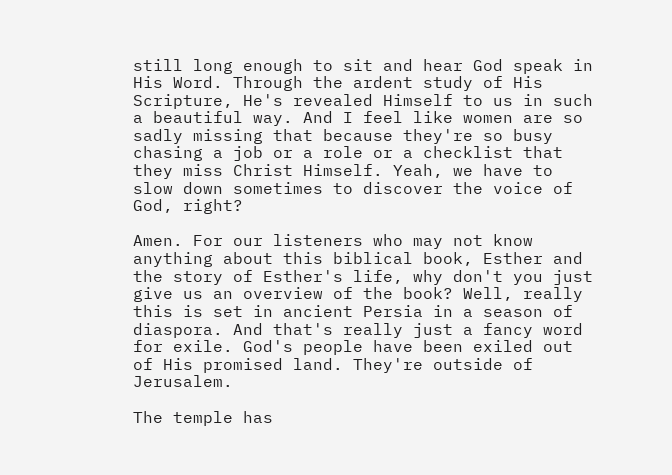still long enough to sit and hear God speak in His Word. Through the ardent study of His Scripture, He's revealed Himself to us in such a beautiful way. And I feel like women are so sadly missing that because they're so busy chasing a job or a role or a checklist that they miss Christ Himself. Yeah, we have to slow down sometimes to discover the voice of God, right?

Amen. For our listeners who may not know anything about this biblical book, Esther and the story of Esther's life, why don't you just give us an overview of the book? Well, really this is set in ancient Persia in a season of diaspora. And that's really just a fancy word for exile. God's people have been exiled out of His promised land. They're outside of Jerusalem.

The temple has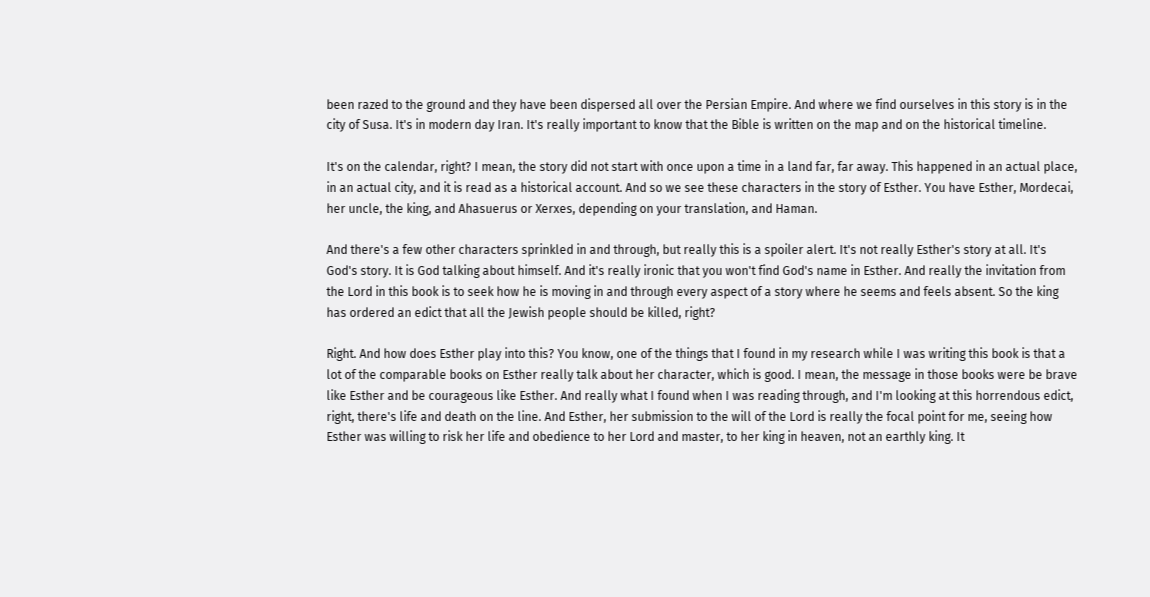been razed to the ground and they have been dispersed all over the Persian Empire. And where we find ourselves in this story is in the city of Susa. It's in modern day Iran. It's really important to know that the Bible is written on the map and on the historical timeline.

It's on the calendar, right? I mean, the story did not start with once upon a time in a land far, far away. This happened in an actual place, in an actual city, and it is read as a historical account. And so we see these characters in the story of Esther. You have Esther, Mordecai, her uncle, the king, and Ahasuerus or Xerxes, depending on your translation, and Haman.

And there's a few other characters sprinkled in and through, but really this is a spoiler alert. It's not really Esther's story at all. It's God's story. It is God talking about himself. And it's really ironic that you won't find God's name in Esther. And really the invitation from the Lord in this book is to seek how he is moving in and through every aspect of a story where he seems and feels absent. So the king has ordered an edict that all the Jewish people should be killed, right?

Right. And how does Esther play into this? You know, one of the things that I found in my research while I was writing this book is that a lot of the comparable books on Esther really talk about her character, which is good. I mean, the message in those books were be brave like Esther and be courageous like Esther. And really what I found when I was reading through, and I'm looking at this horrendous edict, right, there's life and death on the line. And Esther, her submission to the will of the Lord is really the focal point for me, seeing how Esther was willing to risk her life and obedience to her Lord and master, to her king in heaven, not an earthly king. It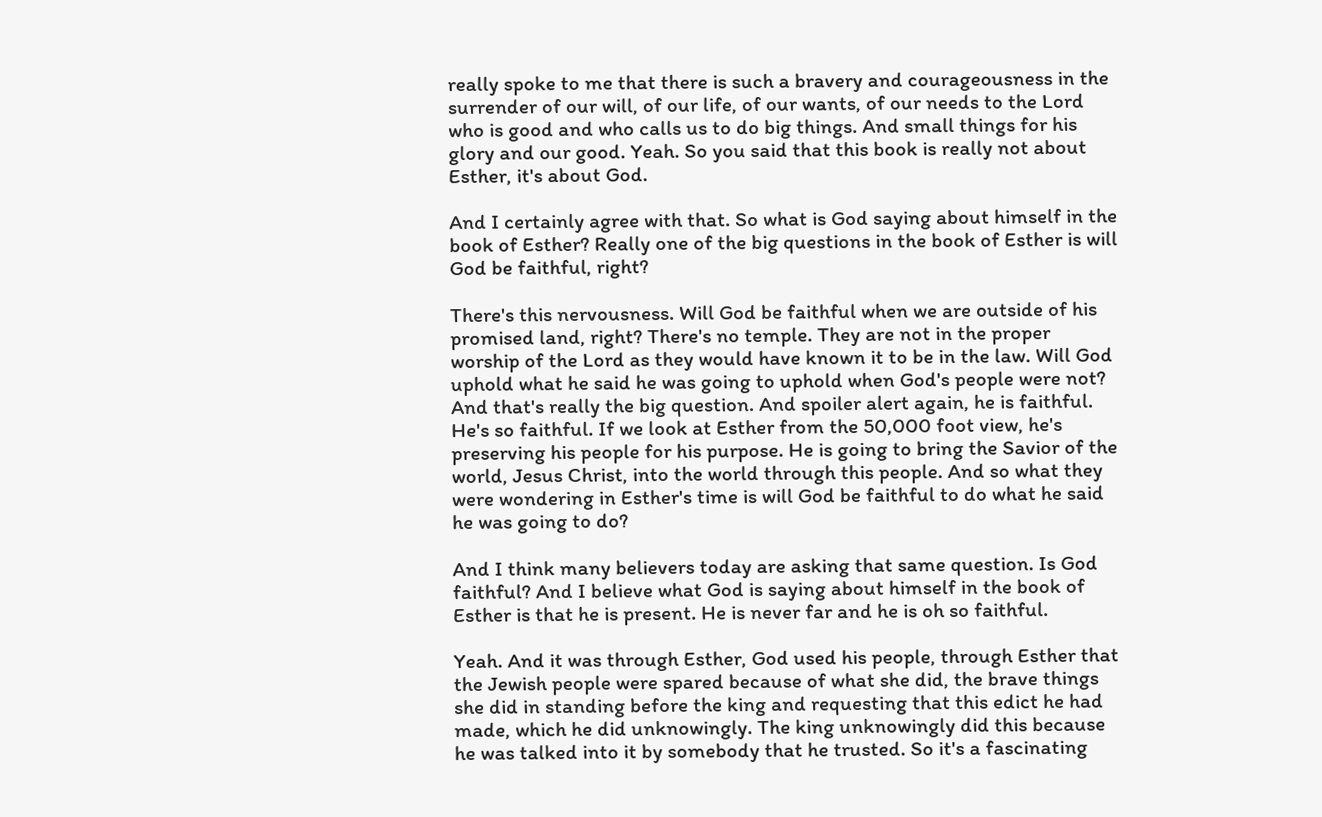really spoke to me that there is such a bravery and courageousness in the surrender of our will, of our life, of our wants, of our needs to the Lord who is good and who calls us to do big things. And small things for his glory and our good. Yeah. So you said that this book is really not about Esther, it's about God.

And I certainly agree with that. So what is God saying about himself in the book of Esther? Really one of the big questions in the book of Esther is will God be faithful, right?

There's this nervousness. Will God be faithful when we are outside of his promised land, right? There's no temple. They are not in the proper worship of the Lord as they would have known it to be in the law. Will God uphold what he said he was going to uphold when God's people were not? And that's really the big question. And spoiler alert again, he is faithful. He's so faithful. If we look at Esther from the 50,000 foot view, he's preserving his people for his purpose. He is going to bring the Savior of the world, Jesus Christ, into the world through this people. And so what they were wondering in Esther's time is will God be faithful to do what he said he was going to do?

And I think many believers today are asking that same question. Is God faithful? And I believe what God is saying about himself in the book of Esther is that he is present. He is never far and he is oh so faithful.

Yeah. And it was through Esther, God used his people, through Esther that the Jewish people were spared because of what she did, the brave things she did in standing before the king and requesting that this edict he had made, which he did unknowingly. The king unknowingly did this because he was talked into it by somebody that he trusted. So it's a fascinating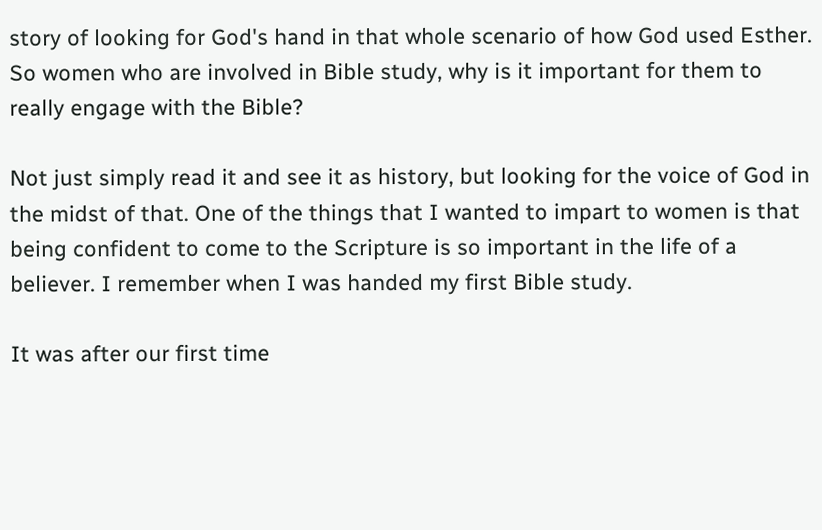story of looking for God's hand in that whole scenario of how God used Esther. So women who are involved in Bible study, why is it important for them to really engage with the Bible?

Not just simply read it and see it as history, but looking for the voice of God in the midst of that. One of the things that I wanted to impart to women is that being confident to come to the Scripture is so important in the life of a believer. I remember when I was handed my first Bible study.

It was after our first time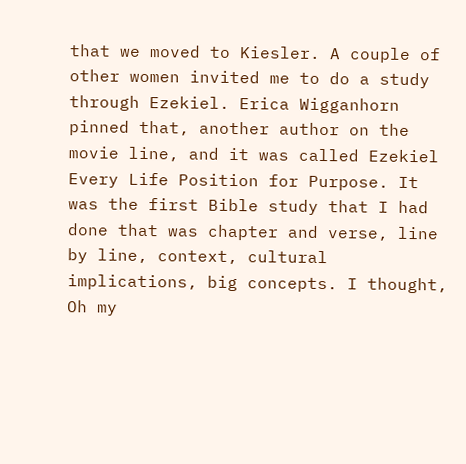that we moved to Kiesler. A couple of other women invited me to do a study through Ezekiel. Erica Wigganhorn pinned that, another author on the movie line, and it was called Ezekiel Every Life Position for Purpose. It was the first Bible study that I had done that was chapter and verse, line by line, context, cultural implications, big concepts. I thought, Oh my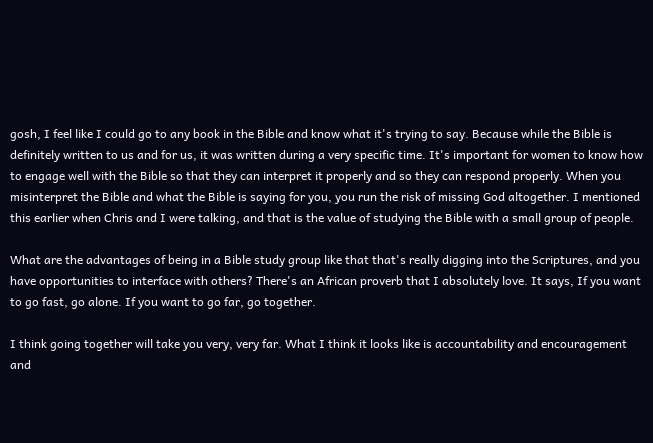gosh, I feel like I could go to any book in the Bible and know what it's trying to say. Because while the Bible is definitely written to us and for us, it was written during a very specific time. It's important for women to know how to engage well with the Bible so that they can interpret it properly and so they can respond properly. When you misinterpret the Bible and what the Bible is saying for you, you run the risk of missing God altogether. I mentioned this earlier when Chris and I were talking, and that is the value of studying the Bible with a small group of people.

What are the advantages of being in a Bible study group like that that's really digging into the Scriptures, and you have opportunities to interface with others? There's an African proverb that I absolutely love. It says, If you want to go fast, go alone. If you want to go far, go together.

I think going together will take you very, very far. What I think it looks like is accountability and encouragement and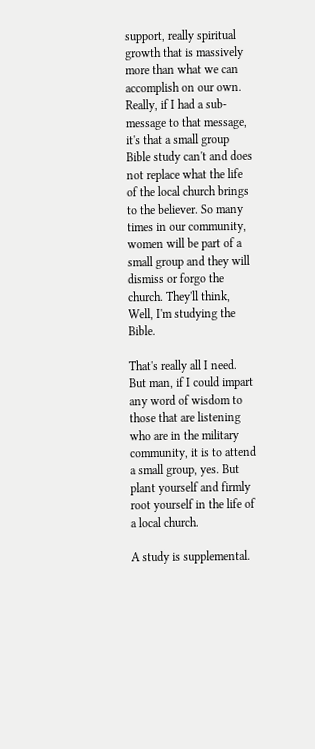support, really spiritual growth that is massively more than what we can accomplish on our own. Really, if I had a sub-message to that message, it's that a small group Bible study can't and does not replace what the life of the local church brings to the believer. So many times in our community, women will be part of a small group and they will dismiss or forgo the church. They'll think, Well, I'm studying the Bible.

That's really all I need. But man, if I could impart any word of wisdom to those that are listening who are in the military community, it is to attend a small group, yes. But plant yourself and firmly root yourself in the life of a local church.

A study is supplemental.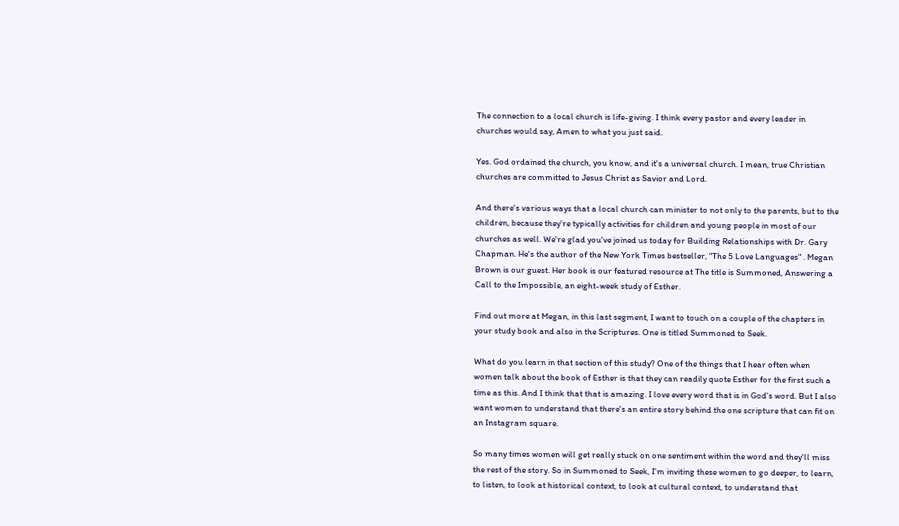The connection to a local church is life-giving. I think every pastor and every leader in churches would say, Amen to what you just said.

Yes. God ordained the church, you know, and it's a universal church. I mean, true Christian churches are committed to Jesus Christ as Savior and Lord.

And there's various ways that a local church can minister to not only to the parents, but to the children, because they're typically activities for children and young people in most of our churches as well. We're glad you've joined us today for Building Relationships with Dr. Gary Chapman. He's the author of the New York Times bestseller, "The 5 Love Languages" . Megan Brown is our guest. Her book is our featured resource at The title is Summoned, Answering a Call to the Impossible, an eight-week study of Esther.

Find out more at Megan, in this last segment, I want to touch on a couple of the chapters in your study book and also in the Scriptures. One is titled Summoned to Seek.

What do you learn in that section of this study? One of the things that I hear often when women talk about the book of Esther is that they can readily quote Esther for the first such a time as this. And I think that that is amazing. I love every word that is in God's word. But I also want women to understand that there's an entire story behind the one scripture that can fit on an Instagram square.

So many times women will get really stuck on one sentiment within the word and they'll miss the rest of the story. So in Summoned to Seek, I'm inviting these women to go deeper, to learn, to listen, to look at historical context, to look at cultural context, to understand that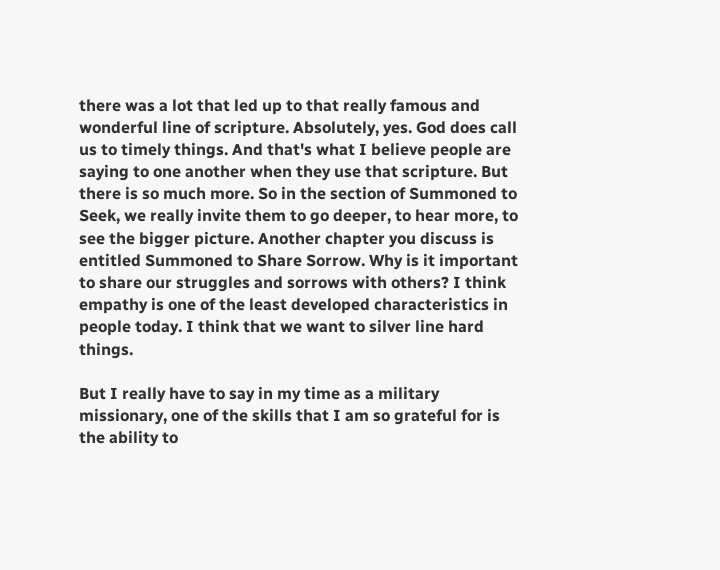there was a lot that led up to that really famous and wonderful line of scripture. Absolutely, yes. God does call us to timely things. And that's what I believe people are saying to one another when they use that scripture. But there is so much more. So in the section of Summoned to Seek, we really invite them to go deeper, to hear more, to see the bigger picture. Another chapter you discuss is entitled Summoned to Share Sorrow. Why is it important to share our struggles and sorrows with others? I think empathy is one of the least developed characteristics in people today. I think that we want to silver line hard things.

But I really have to say in my time as a military missionary, one of the skills that I am so grateful for is the ability to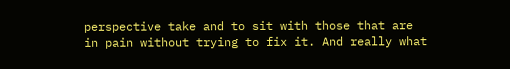perspective take and to sit with those that are in pain without trying to fix it. And really what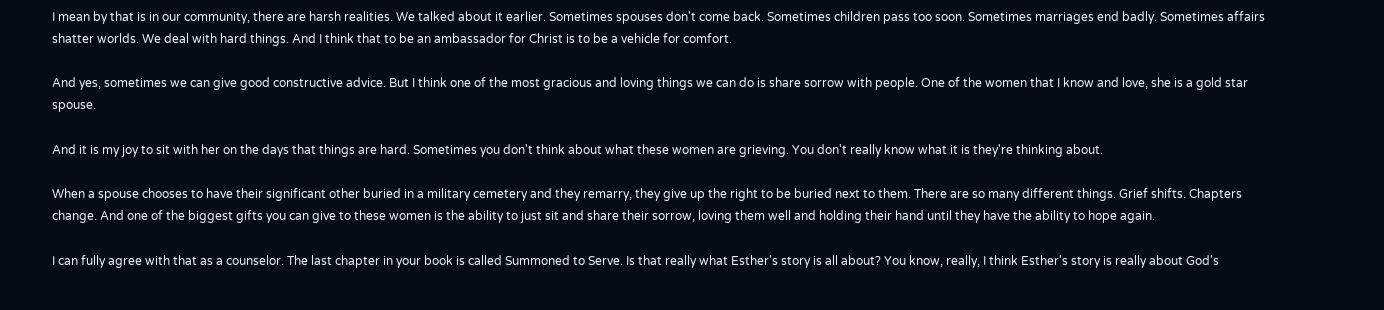I mean by that is in our community, there are harsh realities. We talked about it earlier. Sometimes spouses don't come back. Sometimes children pass too soon. Sometimes marriages end badly. Sometimes affairs shatter worlds. We deal with hard things. And I think that to be an ambassador for Christ is to be a vehicle for comfort.

And yes, sometimes we can give good constructive advice. But I think one of the most gracious and loving things we can do is share sorrow with people. One of the women that I know and love, she is a gold star spouse.

And it is my joy to sit with her on the days that things are hard. Sometimes you don't think about what these women are grieving. You don't really know what it is they're thinking about.

When a spouse chooses to have their significant other buried in a military cemetery and they remarry, they give up the right to be buried next to them. There are so many different things. Grief shifts. Chapters change. And one of the biggest gifts you can give to these women is the ability to just sit and share their sorrow, loving them well and holding their hand until they have the ability to hope again.

I can fully agree with that as a counselor. The last chapter in your book is called Summoned to Serve. Is that really what Esther's story is all about? You know, really, I think Esther's story is really about God's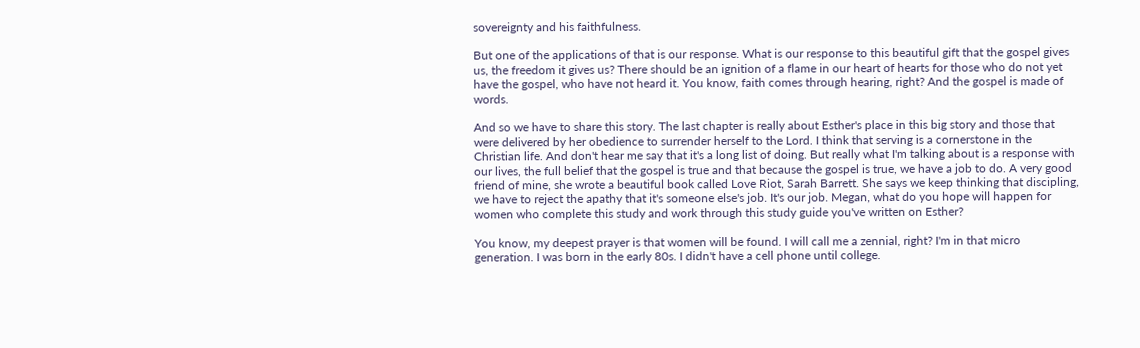sovereignty and his faithfulness.

But one of the applications of that is our response. What is our response to this beautiful gift that the gospel gives us, the freedom it gives us? There should be an ignition of a flame in our heart of hearts for those who do not yet have the gospel, who have not heard it. You know, faith comes through hearing, right? And the gospel is made of words.

And so we have to share this story. The last chapter is really about Esther's place in this big story and those that were delivered by her obedience to surrender herself to the Lord. I think that serving is a cornerstone in the Christian life. And don't hear me say that it's a long list of doing. But really what I'm talking about is a response with our lives, the full belief that the gospel is true and that because the gospel is true, we have a job to do. A very good friend of mine, she wrote a beautiful book called Love Riot, Sarah Barrett. She says we keep thinking that discipling, we have to reject the apathy that it's someone else's job. It's our job. Megan, what do you hope will happen for women who complete this study and work through this study guide you've written on Esther?

You know, my deepest prayer is that women will be found. I will call me a zennial, right? I'm in that micro generation. I was born in the early 80s. I didn't have a cell phone until college.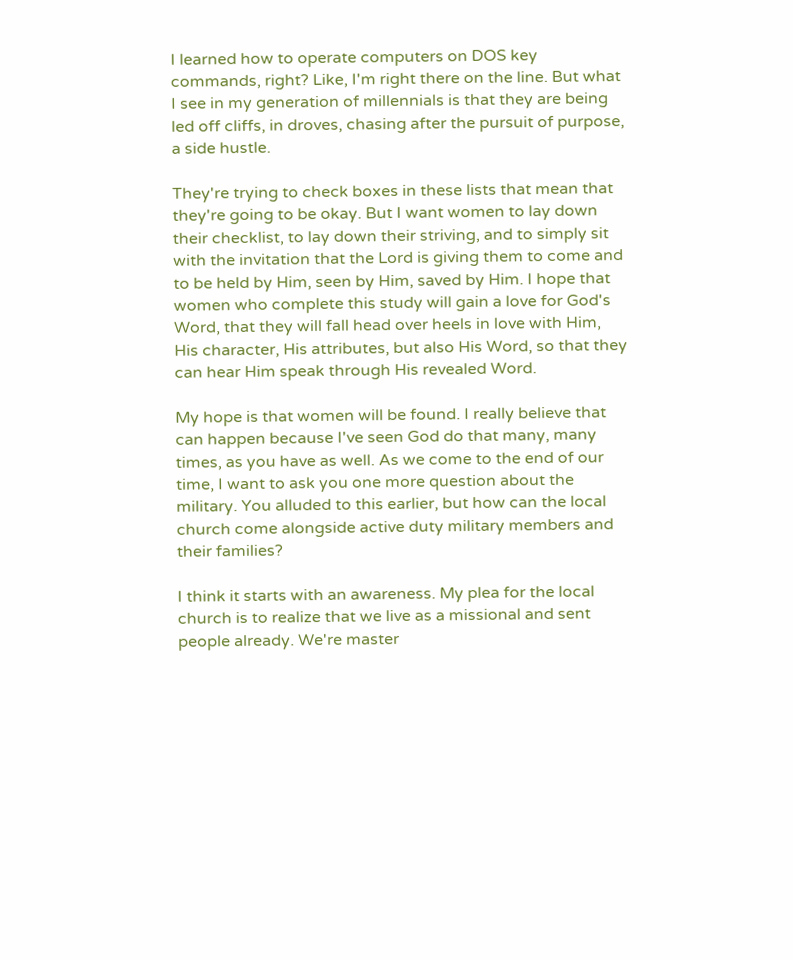I learned how to operate computers on DOS key commands, right? Like, I'm right there on the line. But what I see in my generation of millennials is that they are being led off cliffs, in droves, chasing after the pursuit of purpose, a side hustle.

They're trying to check boxes in these lists that mean that they're going to be okay. But I want women to lay down their checklist, to lay down their striving, and to simply sit with the invitation that the Lord is giving them to come and to be held by Him, seen by Him, saved by Him. I hope that women who complete this study will gain a love for God's Word, that they will fall head over heels in love with Him, His character, His attributes, but also His Word, so that they can hear Him speak through His revealed Word.

My hope is that women will be found. I really believe that can happen because I've seen God do that many, many times, as you have as well. As we come to the end of our time, I want to ask you one more question about the military. You alluded to this earlier, but how can the local church come alongside active duty military members and their families?

I think it starts with an awareness. My plea for the local church is to realize that we live as a missional and sent people already. We're master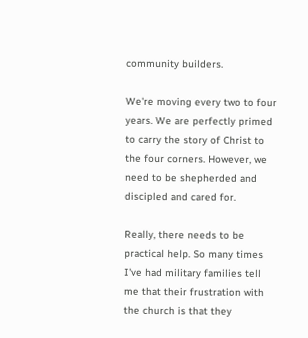community builders.

We're moving every two to four years. We are perfectly primed to carry the story of Christ to the four corners. However, we need to be shepherded and discipled and cared for.

Really, there needs to be practical help. So many times I've had military families tell me that their frustration with the church is that they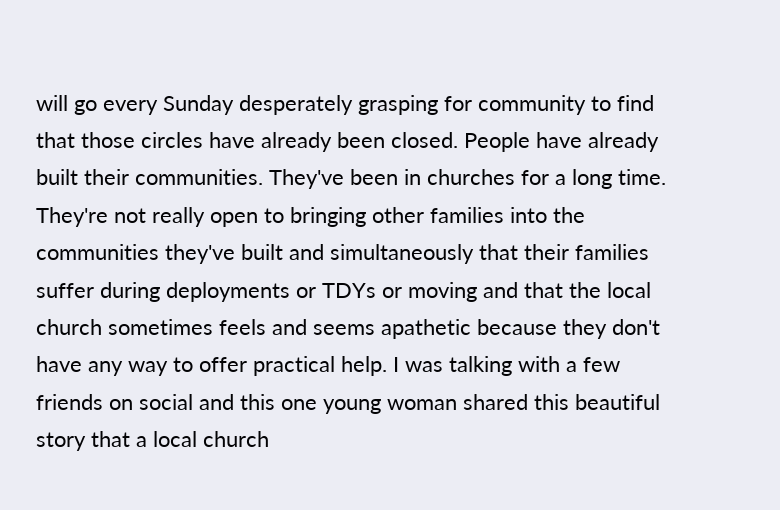will go every Sunday desperately grasping for community to find that those circles have already been closed. People have already built their communities. They've been in churches for a long time. They're not really open to bringing other families into the communities they've built and simultaneously that their families suffer during deployments or TDYs or moving and that the local church sometimes feels and seems apathetic because they don't have any way to offer practical help. I was talking with a few friends on social and this one young woman shared this beautiful story that a local church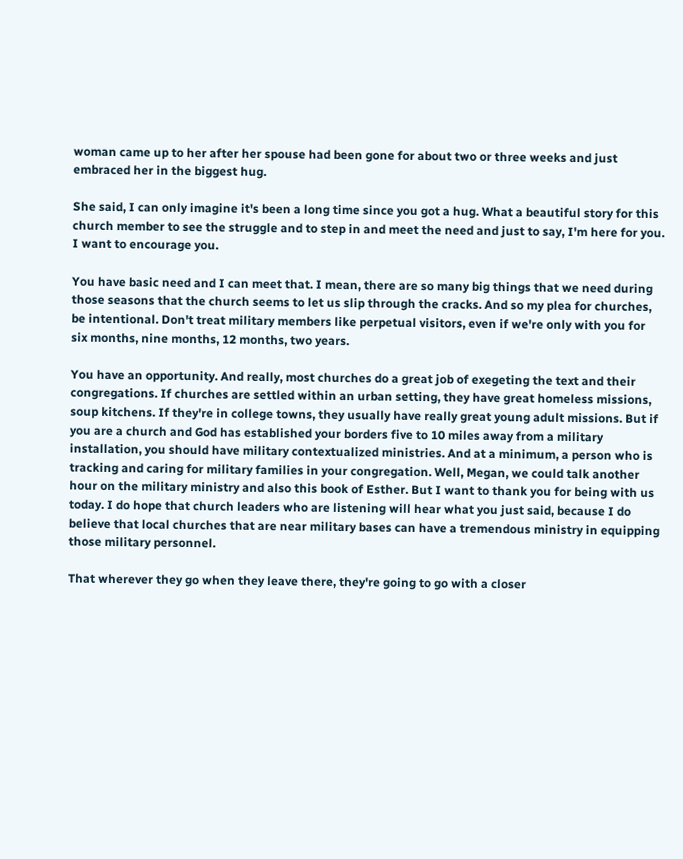woman came up to her after her spouse had been gone for about two or three weeks and just embraced her in the biggest hug.

She said, I can only imagine it's been a long time since you got a hug. What a beautiful story for this church member to see the struggle and to step in and meet the need and just to say, I'm here for you. I want to encourage you.

You have basic need and I can meet that. I mean, there are so many big things that we need during those seasons that the church seems to let us slip through the cracks. And so my plea for churches, be intentional. Don't treat military members like perpetual visitors, even if we're only with you for six months, nine months, 12 months, two years.

You have an opportunity. And really, most churches do a great job of exegeting the text and their congregations. If churches are settled within an urban setting, they have great homeless missions, soup kitchens. If they're in college towns, they usually have really great young adult missions. But if you are a church and God has established your borders five to 10 miles away from a military installation, you should have military contextualized ministries. And at a minimum, a person who is tracking and caring for military families in your congregation. Well, Megan, we could talk another hour on the military ministry and also this book of Esther. But I want to thank you for being with us today. I do hope that church leaders who are listening will hear what you just said, because I do believe that local churches that are near military bases can have a tremendous ministry in equipping those military personnel.

That wherever they go when they leave there, they're going to go with a closer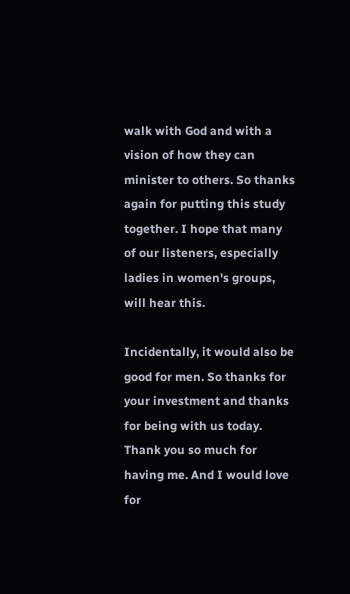walk with God and with a vision of how they can minister to others. So thanks again for putting this study together. I hope that many of our listeners, especially ladies in women's groups, will hear this.

Incidentally, it would also be good for men. So thanks for your investment and thanks for being with us today. Thank you so much for having me. And I would love for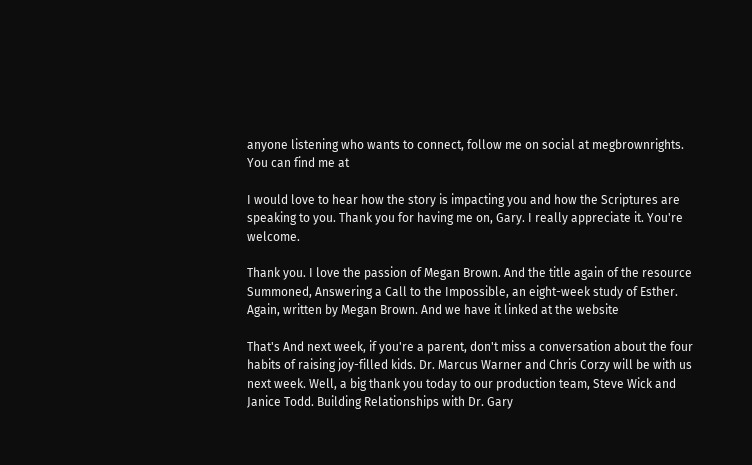anyone listening who wants to connect, follow me on social at megbrownrights. You can find me at

I would love to hear how the story is impacting you and how the Scriptures are speaking to you. Thank you for having me on, Gary. I really appreciate it. You're welcome.

Thank you. I love the passion of Megan Brown. And the title again of the resource Summoned, Answering a Call to the Impossible, an eight-week study of Esther. Again, written by Megan Brown. And we have it linked at the website

That's And next week, if you're a parent, don't miss a conversation about the four habits of raising joy-filled kids. Dr. Marcus Warner and Chris Corzy will be with us next week. Well, a big thank you today to our production team, Steve Wick and Janice Todd. Building Relationships with Dr. Gary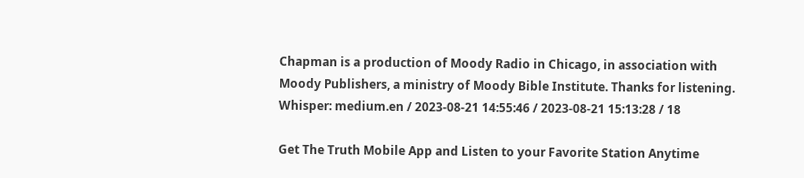Chapman is a production of Moody Radio in Chicago, in association with Moody Publishers, a ministry of Moody Bible Institute. Thanks for listening.
Whisper: medium.en / 2023-08-21 14:55:46 / 2023-08-21 15:13:28 / 18

Get The Truth Mobile App and Listen to your Favorite Station Anytime